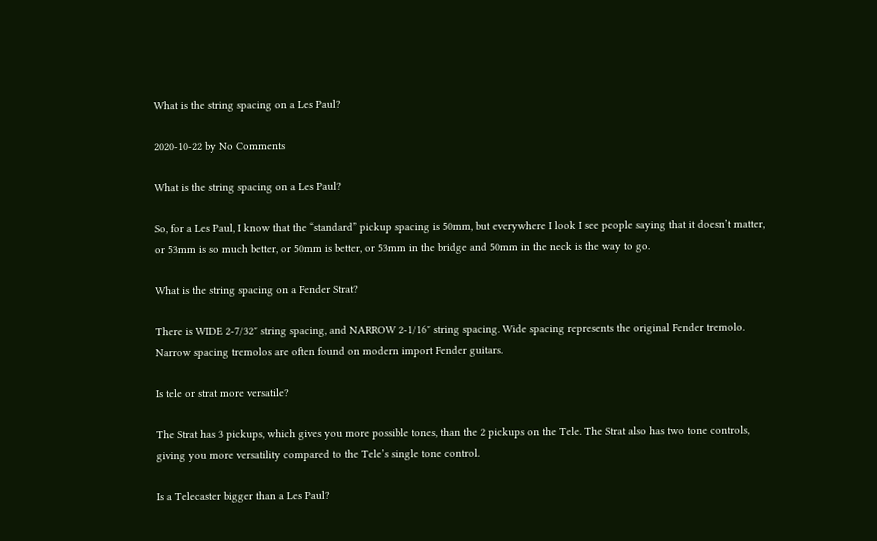What is the string spacing on a Les Paul?

2020-10-22 by No Comments

What is the string spacing on a Les Paul?

So, for a Les Paul, I know that the “standard” pickup spacing is 50mm, but everywhere I look I see people saying that it doesn’t matter, or 53mm is so much better, or 50mm is better, or 53mm in the bridge and 50mm in the neck is the way to go.

What is the string spacing on a Fender Strat?

There is WIDE 2-7/32″ string spacing, and NARROW 2-1/16″ string spacing. Wide spacing represents the original Fender tremolo. Narrow spacing tremolos are often found on modern import Fender guitars.

Is tele or strat more versatile?

The Strat has 3 pickups, which gives you more possible tones, than the 2 pickups on the Tele. The Strat also has two tone controls, giving you more versatility compared to the Tele’s single tone control.

Is a Telecaster bigger than a Les Paul?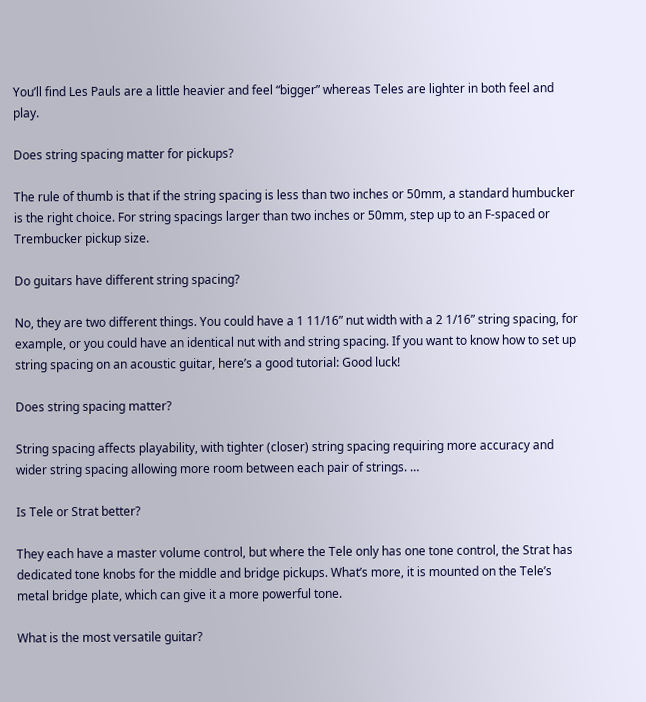You’ll find Les Pauls are a little heavier and feel “bigger” whereas Teles are lighter in both feel and play.

Does string spacing matter for pickups?

The rule of thumb is that if the string spacing is less than two inches or 50mm, a standard humbucker is the right choice. For string spacings larger than two inches or 50mm, step up to an F-spaced or Trembucker pickup size.

Do guitars have different string spacing?

No, they are two different things. You could have a 1 11/16” nut width with a 2 1/16” string spacing, for example, or you could have an identical nut with and string spacing. If you want to know how to set up string spacing on an acoustic guitar, here’s a good tutorial: Good luck!

Does string spacing matter?

String spacing affects playability, with tighter (closer) string spacing requiring more accuracy and wider string spacing allowing more room between each pair of strings. …

Is Tele or Strat better?

They each have a master volume control, but where the Tele only has one tone control, the Strat has dedicated tone knobs for the middle and bridge pickups. What’s more, it is mounted on the Tele’s metal bridge plate, which can give it a more powerful tone.

What is the most versatile guitar?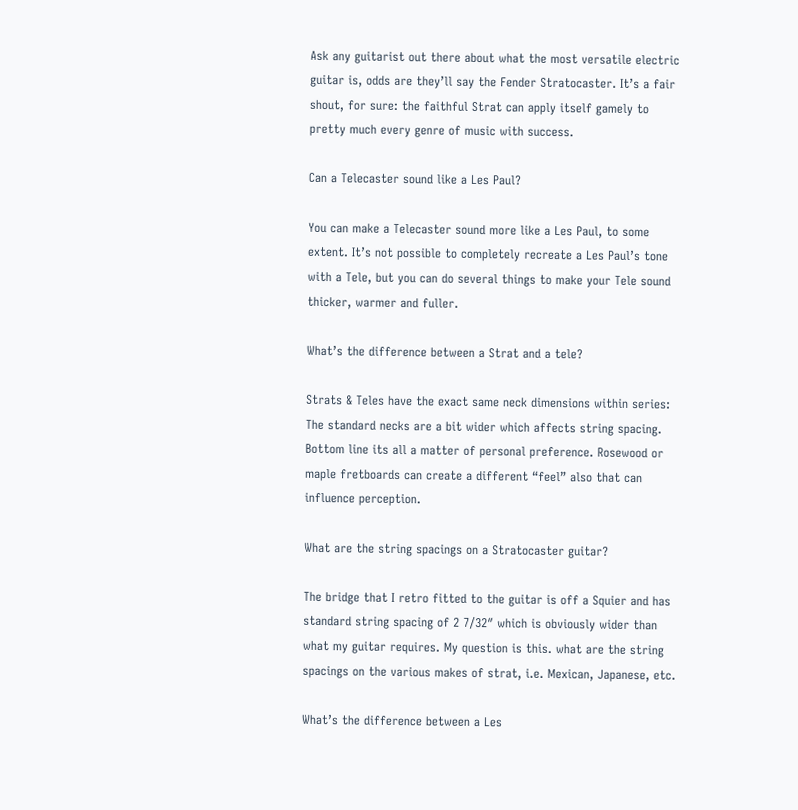Ask any guitarist out there about what the most versatile electric guitar is, odds are they’ll say the Fender Stratocaster. It’s a fair shout, for sure: the faithful Strat can apply itself gamely to pretty much every genre of music with success.

Can a Telecaster sound like a Les Paul?

You can make a Telecaster sound more like a Les Paul, to some extent. It’s not possible to completely recreate a Les Paul’s tone with a Tele, but you can do several things to make your Tele sound thicker, warmer and fuller.

What’s the difference between a Strat and a tele?

Strats & Teles have the exact same neck dimensions within series: The standard necks are a bit wider which affects string spacing. Bottom line its all a matter of personal preference. Rosewood or maple fretboards can create a different “feel” also that can influence perception.

What are the string spacings on a Stratocaster guitar?

The bridge that I retro fitted to the guitar is off a Squier and has standard string spacing of 2 7/32″ which is obviously wider than what my guitar requires. My question is this. what are the string spacings on the various makes of strat, i.e. Mexican, Japanese, etc.

What’s the difference between a Les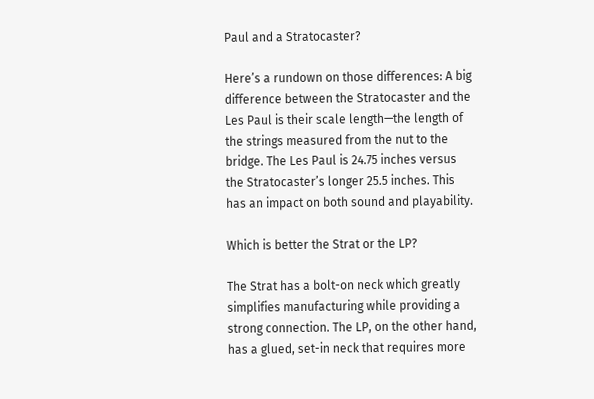Paul and a Stratocaster?

Here’s a rundown on those differences: A big difference between the Stratocaster and the Les Paul is their scale length—the length of the strings measured from the nut to the bridge. The Les Paul is 24.75 inches versus the Stratocaster’s longer 25.5 inches. This has an impact on both sound and playability.

Which is better the Strat or the LP?

The Strat has a bolt-on neck which greatly simplifies manufacturing while providing a strong connection. The LP, on the other hand, has a glued, set-in neck that requires more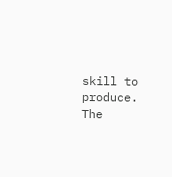skill to produce. The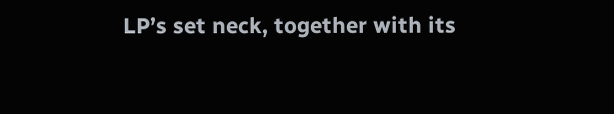LP’s set neck, together with its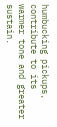humbucking pickups, contribute to its warmer tone and greater sustain.